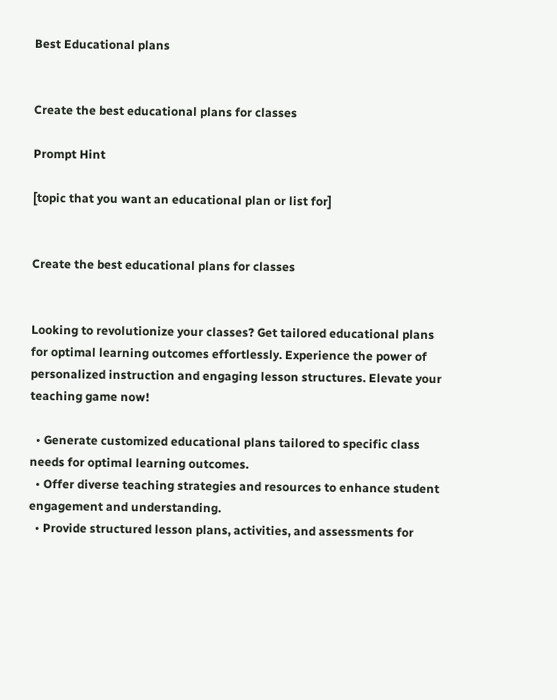Best Educational plans


Create the best educational plans for classes

Prompt Hint

[topic that you want an educational plan or list for]


Create the best educational plans for classes


Looking to revolutionize your classes? Get tailored educational plans for optimal learning outcomes effortlessly. Experience the power of personalized instruction and engaging lesson structures. Elevate your teaching game now!

  • Generate customized educational plans tailored to specific class needs for optimal learning outcomes.
  • Offer diverse teaching strategies and resources to enhance student engagement and understanding.
  • Provide structured lesson plans, activities, and assessments for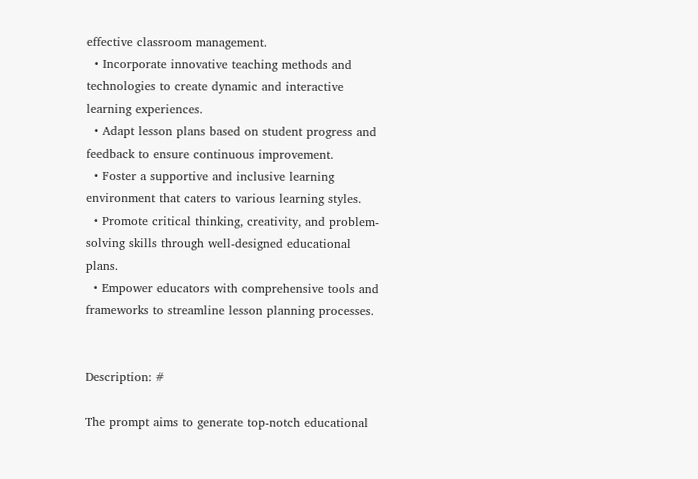effective classroom management.
  • Incorporate innovative teaching methods and technologies to create dynamic and interactive learning experiences.
  • Adapt lesson plans based on student progress and feedback to ensure continuous improvement.
  • Foster a supportive and inclusive learning environment that caters to various learning styles.
  • Promote critical thinking, creativity, and problem-solving skills through well-designed educational plans.
  • Empower educators with comprehensive tools and frameworks to streamline lesson planning processes.


Description: #

The prompt aims to generate top-notch educational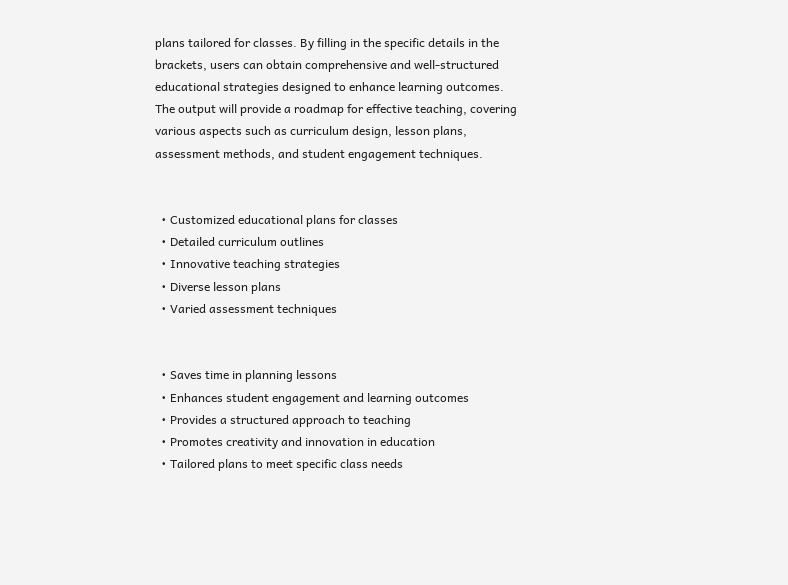plans tailored for classes. By filling in the specific details in the brackets, users can obtain comprehensive and well-structured educational strategies designed to enhance learning outcomes. The output will provide a roadmap for effective teaching, covering various aspects such as curriculum design, lesson plans, assessment methods, and student engagement techniques.


  • Customized educational plans for classes
  • Detailed curriculum outlines
  • Innovative teaching strategies
  • Diverse lesson plans
  • Varied assessment techniques


  • Saves time in planning lessons
  • Enhances student engagement and learning outcomes
  • Provides a structured approach to teaching
  • Promotes creativity and innovation in education
  • Tailored plans to meet specific class needs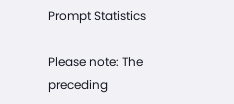Prompt Statistics

Please note: The preceding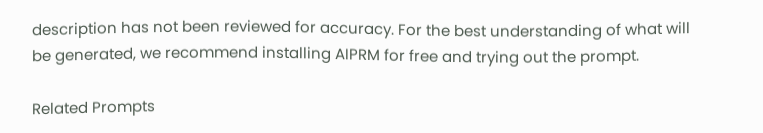description has not been reviewed for accuracy. For the best understanding of what will be generated, we recommend installing AIPRM for free and trying out the prompt.

Related Prompts